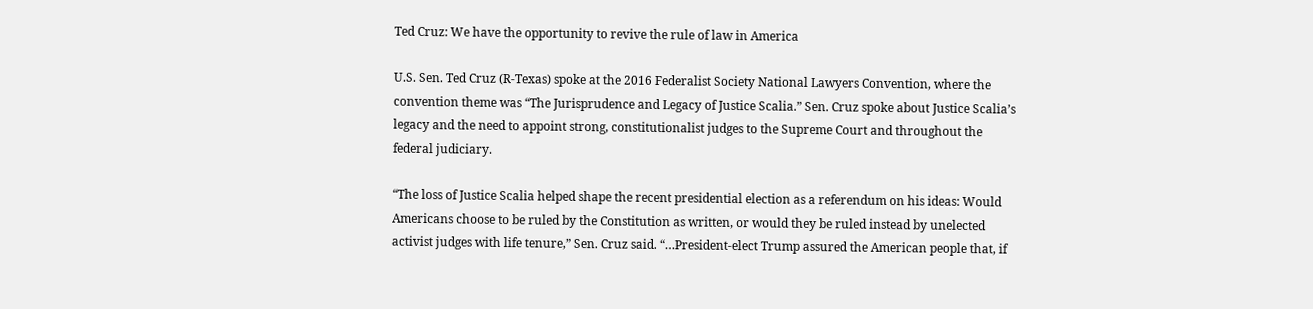Ted Cruz: We have the opportunity to revive the rule of law in America

U.S. Sen. Ted Cruz (R-Texas) spoke at the 2016 Federalist Society National Lawyers Convention, where the convention theme was “The Jurisprudence and Legacy of Justice Scalia.” Sen. Cruz spoke about Justice Scalia’s legacy and the need to appoint strong, constitutionalist judges to the Supreme Court and throughout the federal judiciary.

“The loss of Justice Scalia helped shape the recent presidential election as a referendum on his ideas: Would Americans choose to be ruled by the Constitution as written, or would they be ruled instead by unelected activist judges with life tenure,” Sen. Cruz said. “…President-elect Trump assured the American people that, if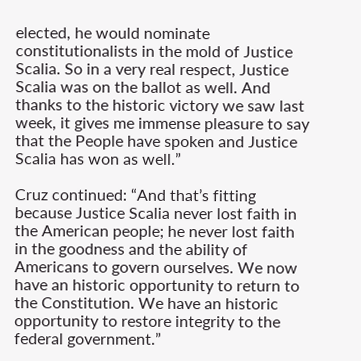elected, he would nominate constitutionalists in the mold of Justice Scalia. So in a very real respect, Justice Scalia was on the ballot as well. And thanks to the historic victory we saw last week, it gives me immense pleasure to say that the People have spoken and Justice Scalia has won as well.”

Cruz continued: “And that’s fitting because Justice Scalia never lost faith in the American people; he never lost faith in the goodness and the ability of Americans to govern ourselves. We now have an historic opportunity to return to the Constitution. We have an historic opportunity to restore integrity to the federal government.”